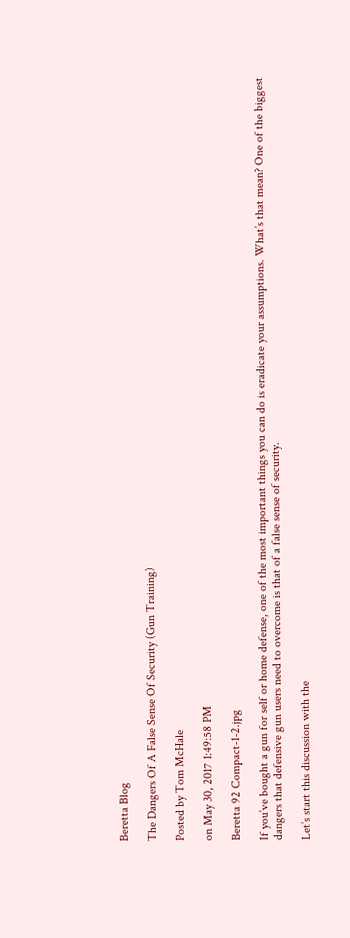Beretta Blog

The Dangers Of A False Sense Of Security (Gun Training)

Posted by Tom McHale

on May 30, 2017 1:49:58 PM

Beretta 92 Compact-1-2.jpg

If you’ve bought a gun for self or home defense, one of the most important things you can do is eradicate your assumptions. What’s that mean? One of the biggest dangers that defensive gun users need to overcome is that of a false sense of security.

Let’s start this discussion with the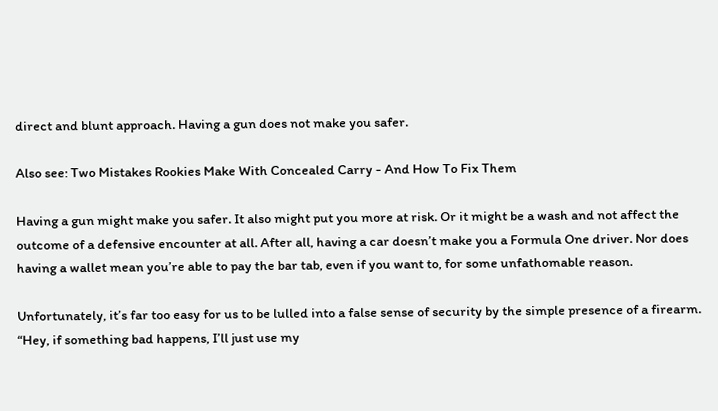direct and blunt approach. Having a gun does not make you safer.

Also see: Two Mistakes Rookies Make With Concealed Carry - And How To Fix Them

Having a gun might make you safer. It also might put you more at risk. Or it might be a wash and not affect the outcome of a defensive encounter at all. After all, having a car doesn’t make you a Formula One driver. Nor does having a wallet mean you’re able to pay the bar tab, even if you want to, for some unfathomable reason.

Unfortunately, it’s far too easy for us to be lulled into a false sense of security by the simple presence of a firearm. “Hey, if something bad happens, I’ll just use my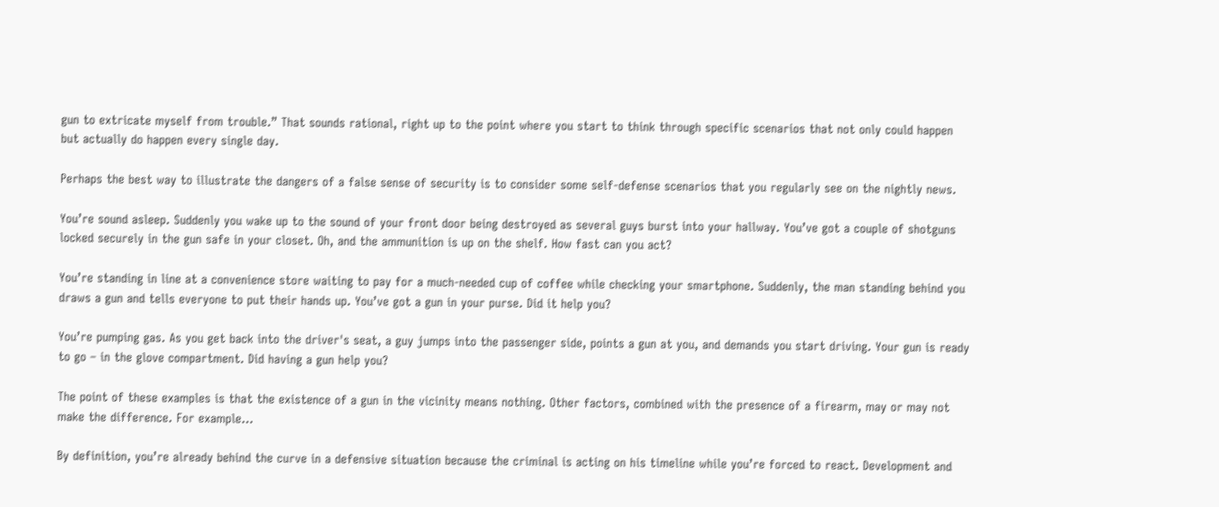gun to extricate myself from trouble.” That sounds rational, right up to the point where you start to think through specific scenarios that not only could happen but actually do happen every single day.

Perhaps the best way to illustrate the dangers of a false sense of security is to consider some self-defense scenarios that you regularly see on the nightly news.

You’re sound asleep. Suddenly you wake up to the sound of your front door being destroyed as several guys burst into your hallway. You’ve got a couple of shotguns locked securely in the gun safe in your closet. Oh, and the ammunition is up on the shelf. How fast can you act?

You’re standing in line at a convenience store waiting to pay for a much-needed cup of coffee while checking your smartphone. Suddenly, the man standing behind you draws a gun and tells everyone to put their hands up. You’ve got a gun in your purse. Did it help you?

You’re pumping gas. As you get back into the driver's seat, a guy jumps into the passenger side, points a gun at you, and demands you start driving. Your gun is ready to go – in the glove compartment. Did having a gun help you?

The point of these examples is that the existence of a gun in the vicinity means nothing. Other factors, combined with the presence of a firearm, may or may not make the difference. For example…

By definition, you’re already behind the curve in a defensive situation because the criminal is acting on his timeline while you’re forced to react. Development and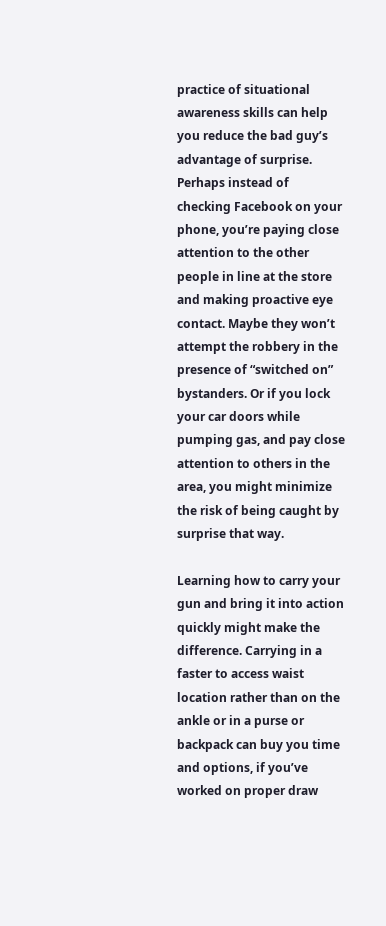practice of situational awareness skills can help you reduce the bad guy’s advantage of surprise. Perhaps instead of checking Facebook on your phone, you’re paying close attention to the other people in line at the store and making proactive eye contact. Maybe they won’t attempt the robbery in the presence of “switched on” bystanders. Or if you lock your car doors while pumping gas, and pay close attention to others in the area, you might minimize the risk of being caught by surprise that way.

Learning how to carry your gun and bring it into action quickly might make the difference. Carrying in a faster to access waist location rather than on the ankle or in a purse or backpack can buy you time and options, if you’ve worked on proper draw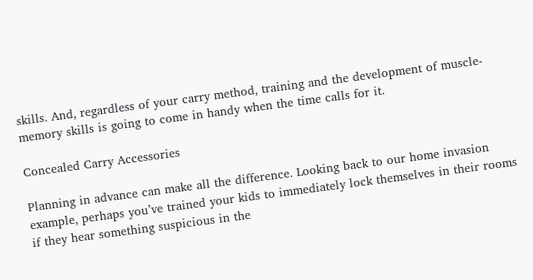skills. And, regardless of your carry method, training and the development of muscle-memory skills is going to come in handy when the time calls for it.

Concealed Carry Accessories

Planning in advance can make all the difference. Looking back to our home invasion example, perhaps you’ve trained your kids to immediately lock themselves in their rooms if they hear something suspicious in the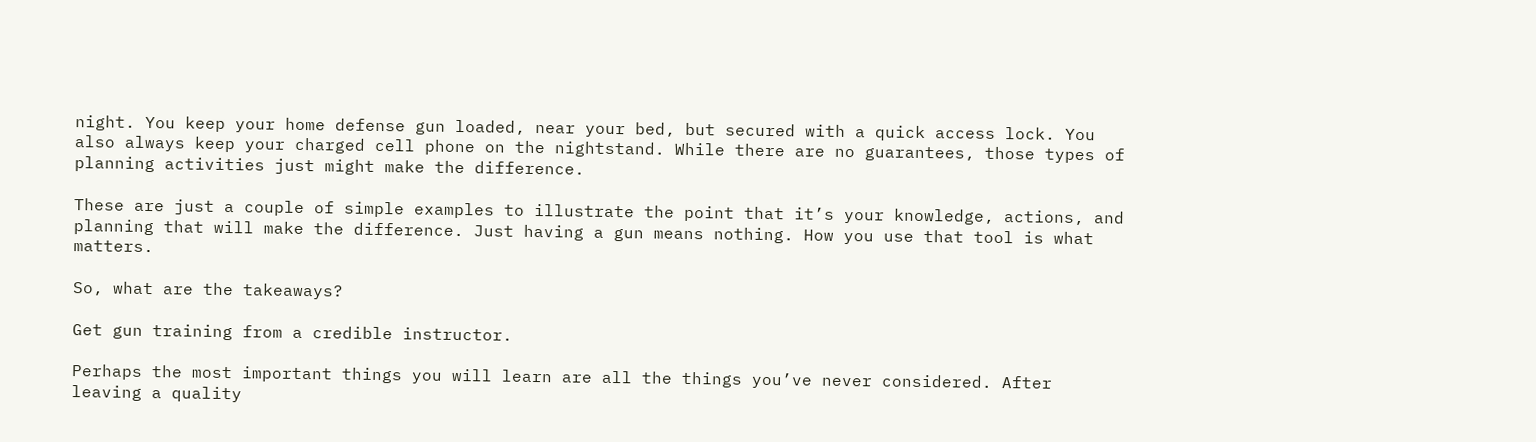night. You keep your home defense gun loaded, near your bed, but secured with a quick access lock. You also always keep your charged cell phone on the nightstand. While there are no guarantees, those types of planning activities just might make the difference.

These are just a couple of simple examples to illustrate the point that it’s your knowledge, actions, and planning that will make the difference. Just having a gun means nothing. How you use that tool is what matters.

So, what are the takeaways?

Get gun training from a credible instructor.

Perhaps the most important things you will learn are all the things you’ve never considered. After leaving a quality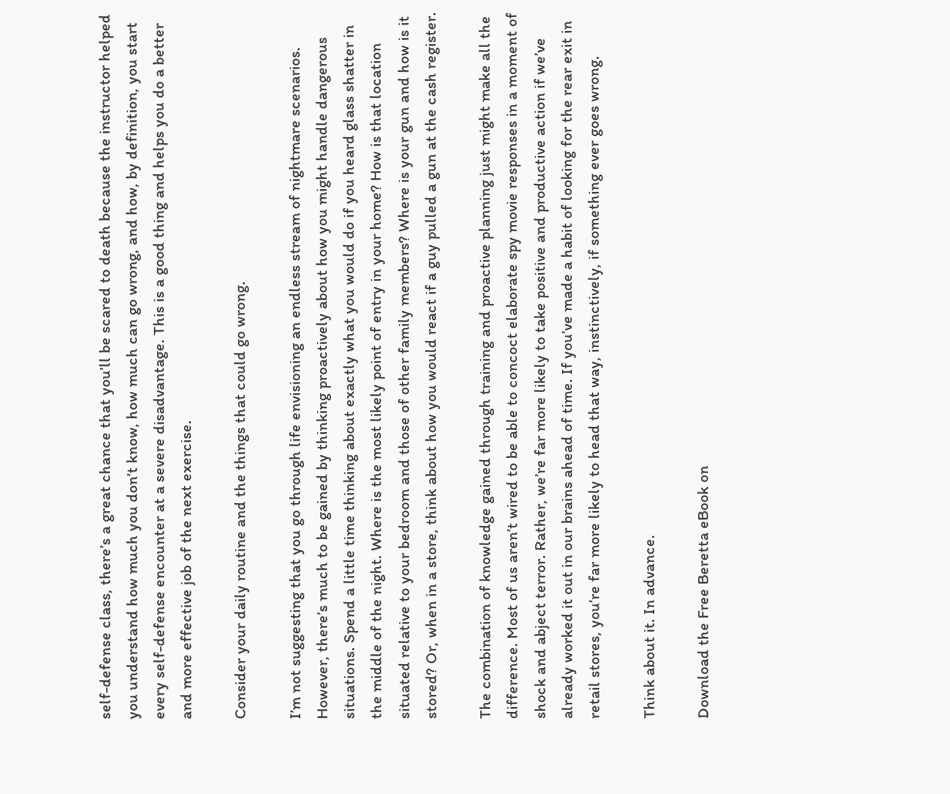self-defense class, there’s a great chance that you’ll be scared to death because the instructor helped you understand how much you don’t know, how much can go wrong, and how, by definition, you start every self-defense encounter at a severe disadvantage. This is a good thing and helps you do a better and more effective job of the next exercise.

Consider your daily routine and the things that could go wrong.

I’m not suggesting that you go through life envisioning an endless stream of nightmare scenarios. However, there’s much to be gained by thinking proactively about how you might handle dangerous situations. Spend a little time thinking about exactly what you would do if you heard glass shatter in the middle of the night. Where is the most likely point of entry in your home? How is that location situated relative to your bedroom and those of other family members? Where is your gun and how is it stored? Or, when in a store, think about how you would react if a guy pulled a gun at the cash register.

The combination of knowledge gained through training and proactive planning just might make all the difference. Most of us aren’t wired to be able to concoct elaborate spy movie responses in a moment of shock and abject terror. Rather, we’re far more likely to take positive and productive action if we’ve already worked it out in our brains ahead of time. If you’ve made a habit of looking for the rear exit in retail stores, you’re far more likely to head that way, instinctively, if something ever goes wrong.

Think about it. In advance.

Download the Free Beretta eBook on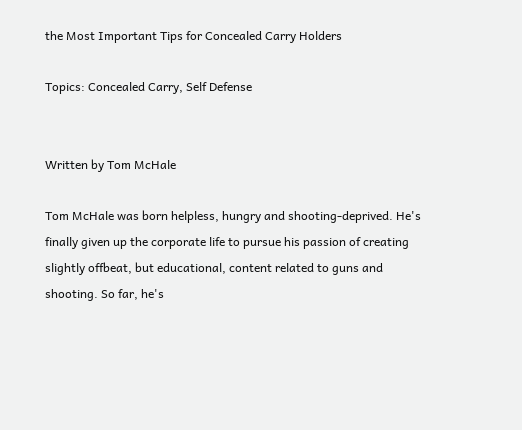the Most Important Tips for Concealed Carry Holders

Topics: Concealed Carry, Self Defense


Written by Tom McHale

Tom McHale was born helpless, hungry and shooting-deprived. He's finally given up the corporate life to pursue his passion of creating slightly offbeat, but educational, content related to guns and shooting. So far, he's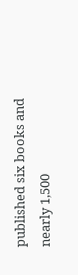published six books and nearly 1,500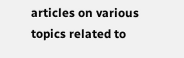articles on various topics related to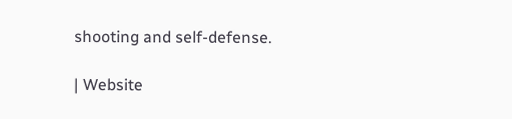shooting and self-defense.

| Website